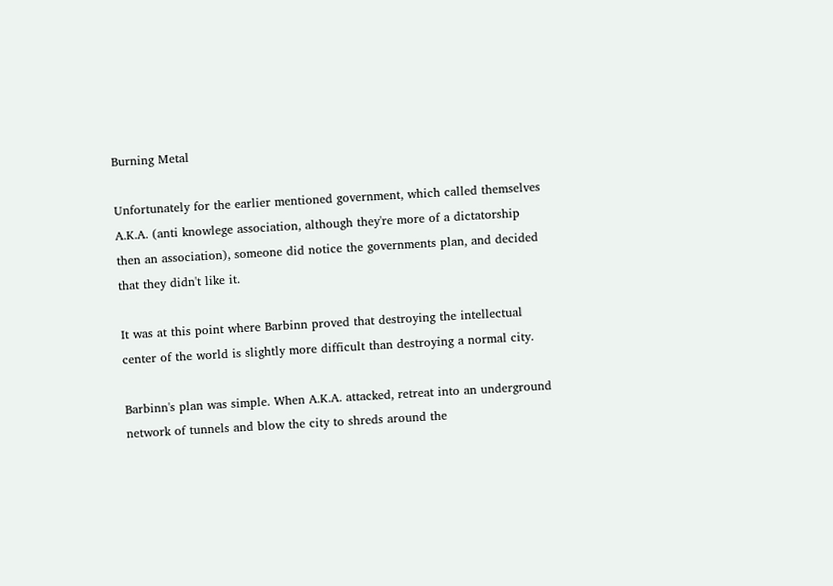Burning Metal

Unfortunately for the earlier mentioned government, which called themselves A.K.A. (anti knowlege association, although they're more of a dictatorship then an association), someone did notice the governments plan, and decided that they didn't like it.

It was at this point where Barbinn proved that destroying the intellectual center of the world is slightly more difficult than destroying a normal city.

Barbinn's plan was simple. When A.K.A. attacked, retreat into an underground network of tunnels and blow the city to shreds around the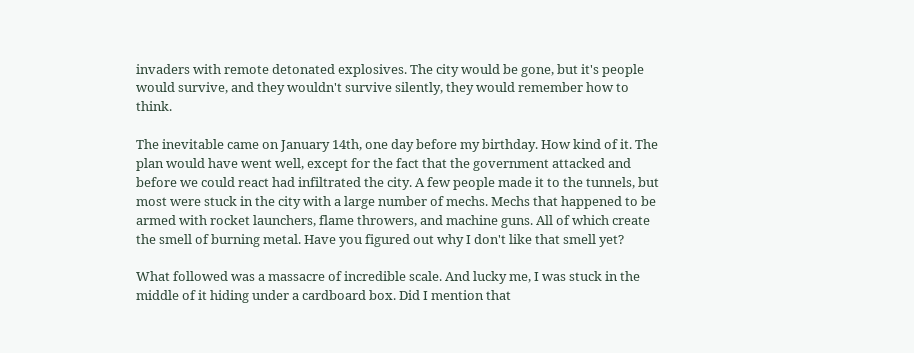invaders with remote detonated explosives. The city would be gone, but it's people would survive, and they wouldn't survive silently, they would remember how to think.

The inevitable came on January 14th, one day before my birthday. How kind of it. The plan would have went well, except for the fact that the government attacked and before we could react had infiltrated the city. A few people made it to the tunnels, but most were stuck in the city with a large number of mechs. Mechs that happened to be armed with rocket launchers, flame throwers, and machine guns. All of which create the smell of burning metal. Have you figured out why I don't like that smell yet?

What followed was a massacre of incredible scale. And lucky me, I was stuck in the middle of it hiding under a cardboard box. Did I mention that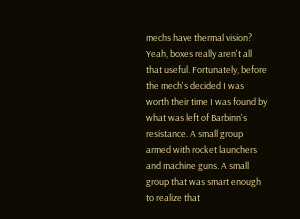mechs have thermal vision? Yeah, boxes really aren't all that useful. Fortunately, before the mech's decided I was worth their time I was found by what was left of Barbinn's resistance. A small group armed with rocket launchers and machine guns. A small group that was smart enough to realize that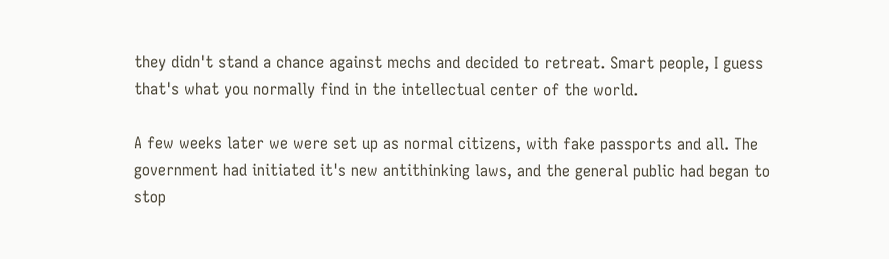they didn't stand a chance against mechs and decided to retreat. Smart people, I guess that's what you normally find in the intellectual center of the world.

A few weeks later we were set up as normal citizens, with fake passports and all. The government had initiated it's new antithinking laws, and the general public had began to stop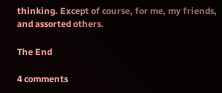thinking. Except of course, for me, my friends, and assorted others.

The End

4 comments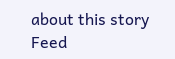about this story Feed